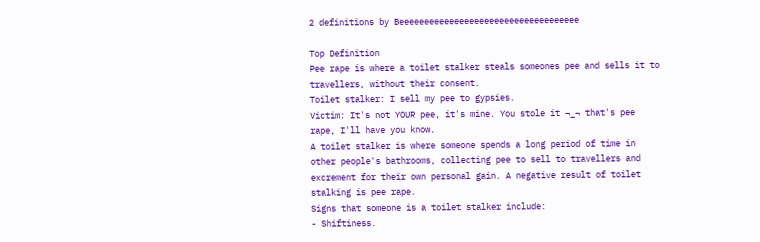2 definitions by Beeeeeeeeeeeeeeeeeeeeeeeeeeeeeeeeeeee

Top Definition
Pee rape is where a toilet stalker steals someones pee and sells it to travellers, without their consent.
Toilet stalker: I sell my pee to gypsies.
Victim: It's not YOUR pee, it's mine. You stole it ¬_¬ that's pee rape, I'll have you know.
A toilet stalker is where someone spends a long period of time in other people's bathrooms, collecting pee to sell to travellers and excrement for their own personal gain. A negative result of toilet stalking is pee rape.
Signs that someone is a toilet stalker include:
- Shiftiness.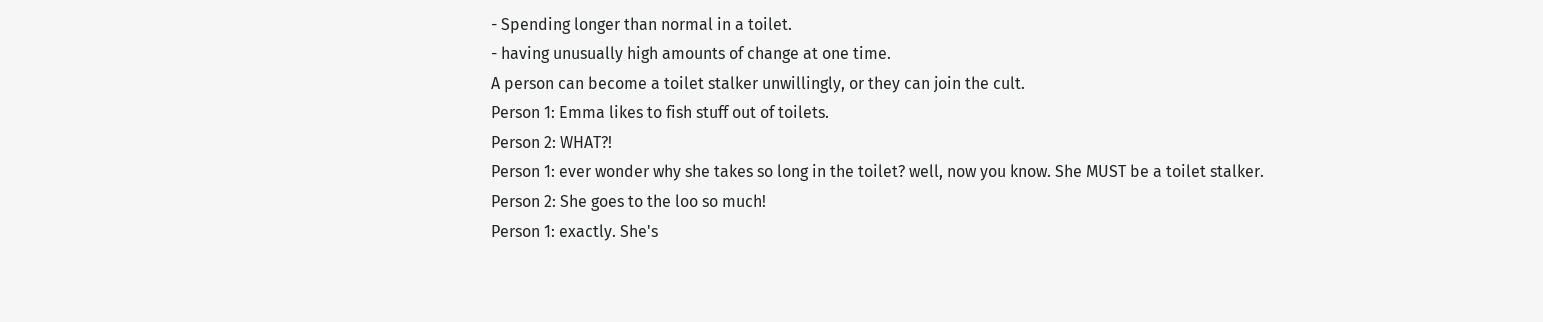- Spending longer than normal in a toilet.
- having unusually high amounts of change at one time.
A person can become a toilet stalker unwillingly, or they can join the cult.
Person 1: Emma likes to fish stuff out of toilets.
Person 2: WHAT?!
Person 1: ever wonder why she takes so long in the toilet? well, now you know. She MUST be a toilet stalker.
Person 2: She goes to the loo so much!
Person 1: exactly. She's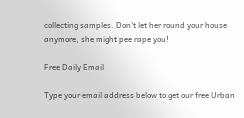collecting samples. Don't let her round your house anymore, she might pee rape you!

Free Daily Email

Type your email address below to get our free Urban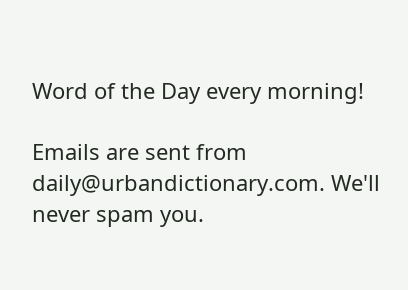Word of the Day every morning!

Emails are sent from daily@urbandictionary.com. We'll never spam you.